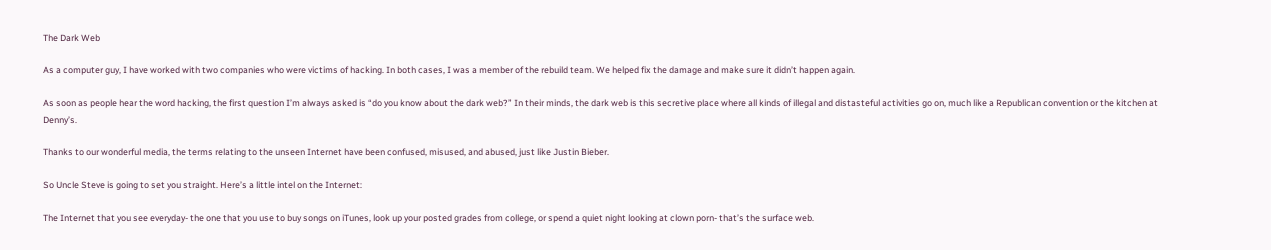The Dark Web

As a computer guy, I have worked with two companies who were victims of hacking. In both cases, I was a member of the rebuild team. We helped fix the damage and make sure it didn’t happen again.

As soon as people hear the word hacking, the first question I’m always asked is “do you know about the dark web?” In their minds, the dark web is this secretive place where all kinds of illegal and distasteful activities go on, much like a Republican convention or the kitchen at Denny’s.

Thanks to our wonderful media, the terms relating to the unseen Internet have been confused, misused, and abused, just like Justin Bieber.

So Uncle Steve is going to set you straight. Here’s a little intel on the Internet:

The Internet that you see everyday- the one that you use to buy songs on iTunes, look up your posted grades from college, or spend a quiet night looking at clown porn- that’s the surface web.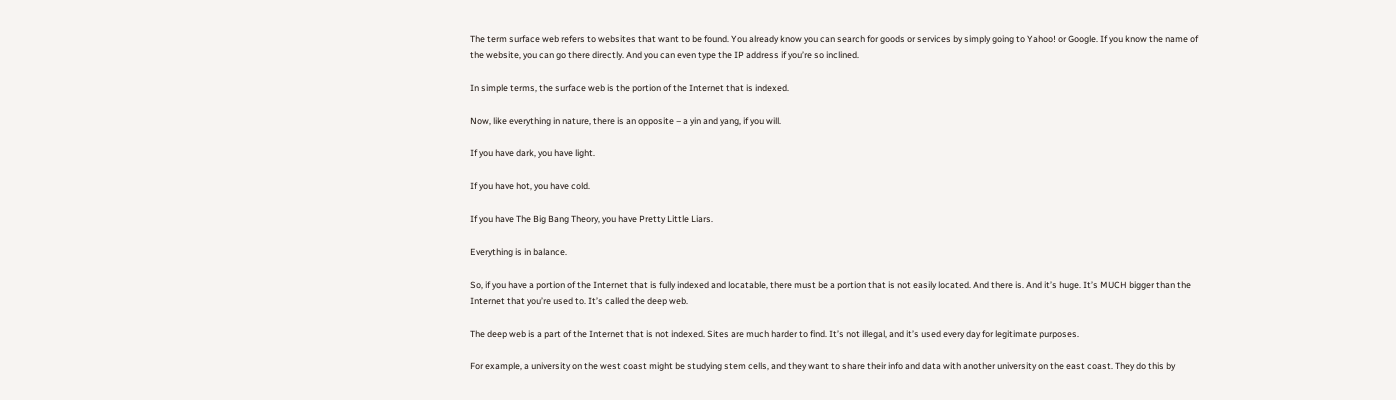The term surface web refers to websites that want to be found. You already know you can search for goods or services by simply going to Yahoo! or Google. If you know the name of the website, you can go there directly. And you can even type the IP address if you’re so inclined.

In simple terms, the surface web is the portion of the Internet that is indexed.

Now, like everything in nature, there is an opposite – a yin and yang, if you will.

If you have dark, you have light.

If you have hot, you have cold.

If you have The Big Bang Theory, you have Pretty Little Liars.

Everything is in balance.

So, if you have a portion of the Internet that is fully indexed and locatable, there must be a portion that is not easily located. And there is. And it’s huge. It’s MUCH bigger than the Internet that you’re used to. It’s called the deep web.

The deep web is a part of the Internet that is not indexed. Sites are much harder to find. It’s not illegal, and it’s used every day for legitimate purposes.

For example, a university on the west coast might be studying stem cells, and they want to share their info and data with another university on the east coast. They do this by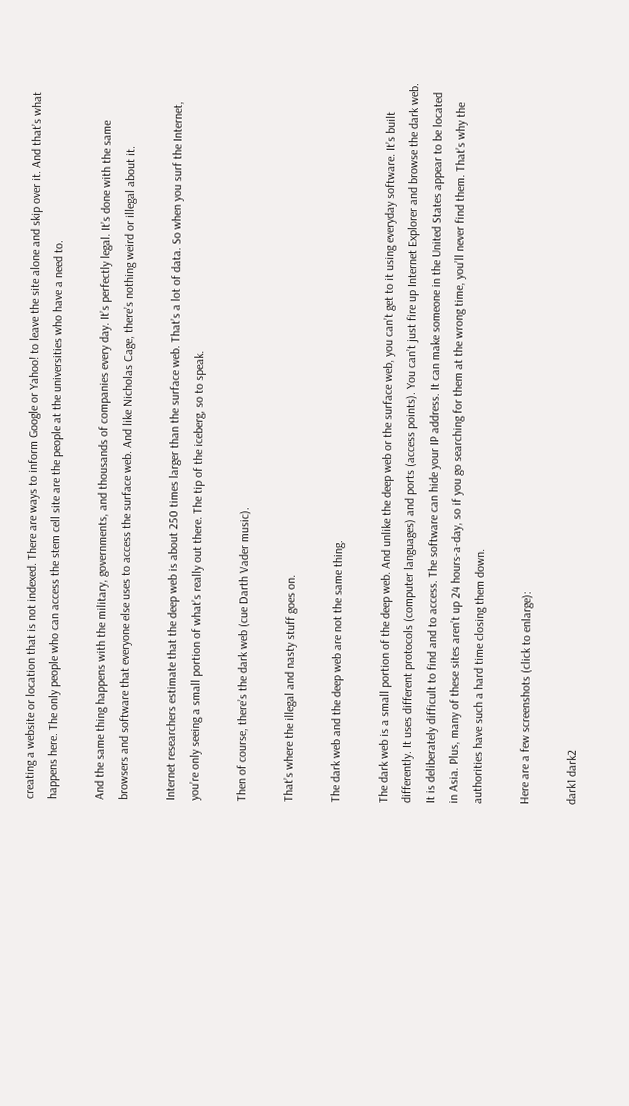creating a website or location that is not indexed. There are ways to inform Google or Yahoo! to leave the site alone and skip over it. And that’s what happens here. The only people who can access the stem cell site are the people at the universities who have a need to.

And the same thing happens with the military, governments, and thousands of companies every day. It’s perfectly legal. It’s done with the same browsers and software that everyone else uses to access the surface web. And like Nicholas Cage, there’s nothing weird or illegal about it.

Internet researchers estimate that the deep web is about 250 times larger than the surface web. That’s a lot of data. So when you surf the Internet, you’re only seeing a small portion of what’s really out there. The tip of the iceberg, so to speak.

Then of course, there’s the dark web (cue Darth Vader music).

That’s where the illegal and nasty stuff goes on.

The dark web and the deep web are not the same thing.

The dark web is a small portion of the deep web. And unlike the deep web or the surface web, you can’t get to it using everyday software. It’s built differently. It uses different protocols (computer languages) and ports (access points). You can’t just fire up Internet Explorer and browse the dark web. It is deliberately difficult to find and to access. The software can hide your IP address. It can make someone in the United States appear to be located in Asia. Plus, many of these sites aren’t up 24 hours-a-day, so if you go searching for them at the wrong time, you’ll never find them. That’s why the authorities have such a hard time closing them down.

Here are a few screenshots (click to enlarge):

dark1 dark2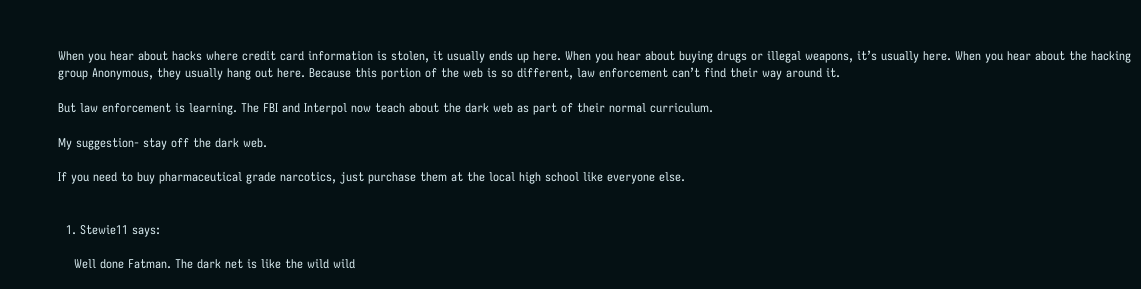When you hear about hacks where credit card information is stolen, it usually ends up here. When you hear about buying drugs or illegal weapons, it’s usually here. When you hear about the hacking group Anonymous, they usually hang out here. Because this portion of the web is so different, law enforcement can’t find their way around it.

But law enforcement is learning. The FBI and Interpol now teach about the dark web as part of their normal curriculum.

My suggestion- stay off the dark web.

If you need to buy pharmaceutical grade narcotics, just purchase them at the local high school like everyone else.


  1. Stewie11 says:

    Well done Fatman. The dark net is like the wild wild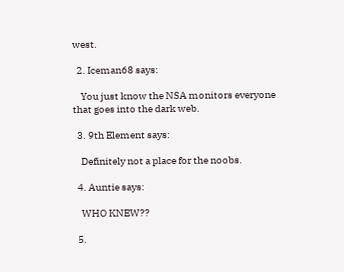west.

  2. Iceman68 says:

    You just know the NSA monitors everyone that goes into the dark web.

  3. 9th Element says:

    Definitely not a place for the noobs.

  4. Auntie says:

    WHO KNEW??

  5.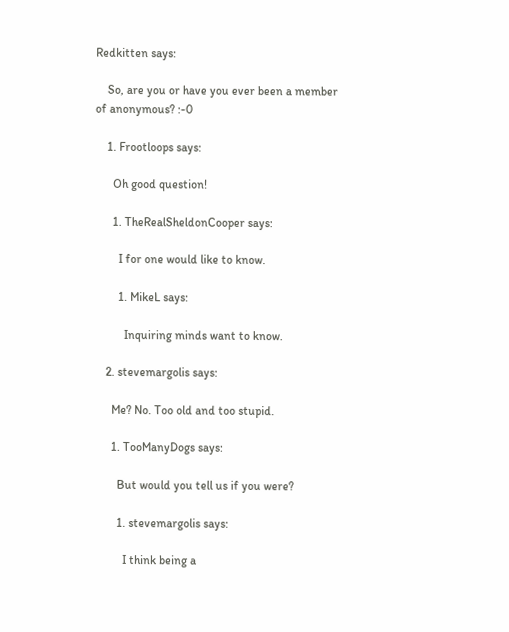Redkitten says:

    So, are you or have you ever been a member of anonymous? :-0

    1. Frootloops says:

      Oh good question!

      1. TheRealSheldonCooper says:

        I for one would like to know.

        1. MikeL says:

          Inquiring minds want to know.

    2. stevemargolis says:

      Me? No. Too old and too stupid.

      1. TooManyDogs says:

        But would you tell us if you were?

        1. stevemargolis says:

          I think being a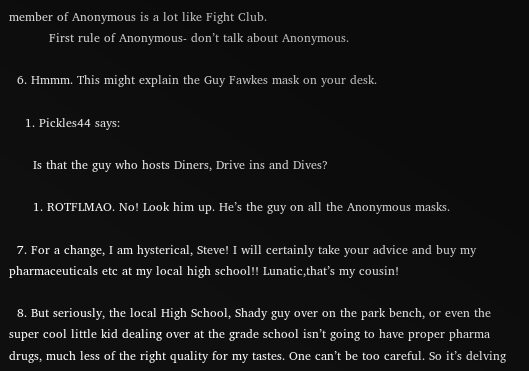member of Anonymous is a lot like Fight Club.
          First rule of Anonymous- don’t talk about Anonymous.

  6. Hmmm. This might explain the Guy Fawkes mask on your desk.

    1. Pickles44 says:

      Is that the guy who hosts Diners, Drive ins and Dives?

      1. ROTFLMAO. No! Look him up. He’s the guy on all the Anonymous masks.

  7. For a change, I am hysterical, Steve! I will certainly take your advice and buy my pharmaceuticals etc at my local high school!! Lunatic,that’s my cousin!

  8. But seriously, the local High School, Shady guy over on the park bench, or even the super cool little kid dealing over at the grade school isn’t going to have proper pharma drugs, much less of the right quality for my tastes. One can’t be too careful. So it’s delving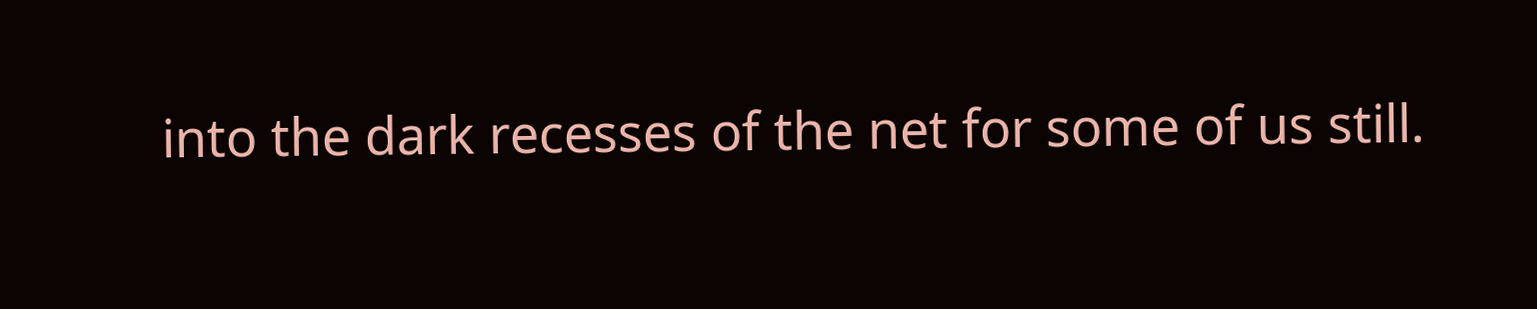into the dark recesses of the net for some of us still.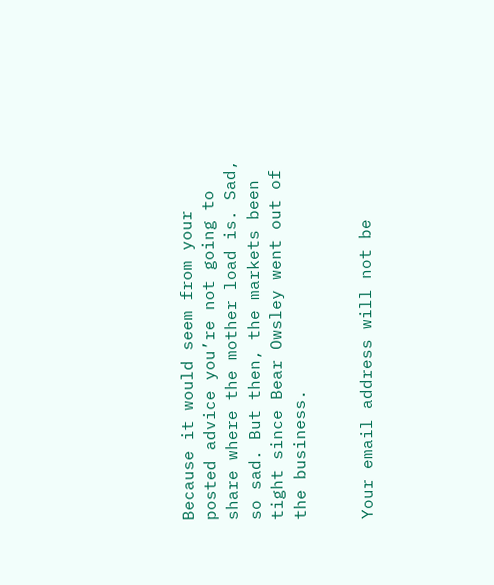Because it would seem from your posted advice you’re not going to share where the mother load is. Sad, so sad. But then, the markets been tight since Bear Owsley went out of the business.


Your email address will not be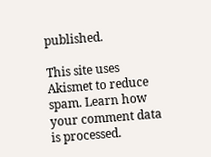published.

This site uses Akismet to reduce spam. Learn how your comment data is processed.